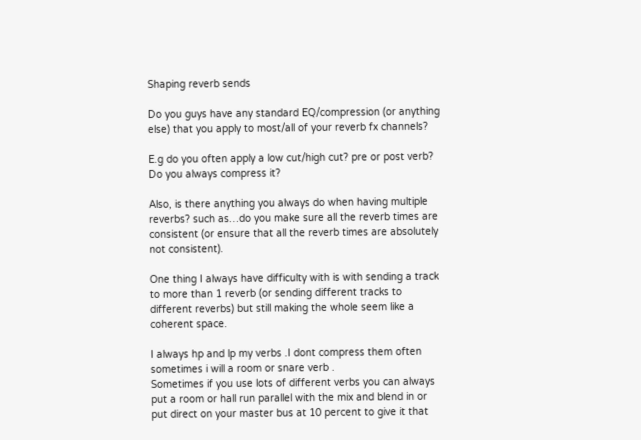Shaping reverb sends

Do you guys have any standard EQ/compression (or anything else) that you apply to most/all of your reverb fx channels?

E.g do you often apply a low cut/high cut? pre or post verb? Do you always compress it?

Also, is there anything you always do when having multiple reverbs? such as…do you make sure all the reverb times are consistent (or ensure that all the reverb times are absolutely not consistent).

One thing I always have difficulty with is with sending a track to more than 1 reverb (or sending different tracks to different reverbs) but still making the whole seem like a coherent space.

I always hp and lp my verbs .I dont compress them often sometimes i will a room or snare verb .
Sometimes if you use lots of different verbs you can always put a room or hall run parallel with the mix and blend in or put direct on your master bus at 10 percent to give it that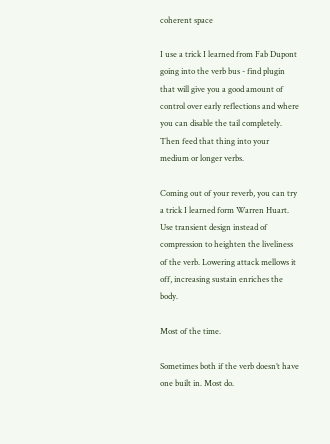coherent space

I use a trick I learned from Fab Dupont going into the verb bus - find plugin that will give you a good amount of control over early reflections and where you can disable the tail completely. Then feed that thing into your medium or longer verbs.

Coming out of your reverb, you can try a trick I learned form Warren Huart. Use transient design instead of compression to heighten the liveliness of the verb. Lowering attack mellows it off, increasing sustain enriches the body.

Most of the time.

Sometimes both if the verb doesn’t have one built in. Most do.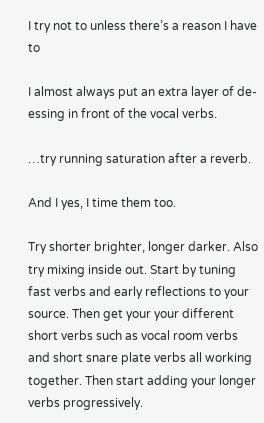I try not to unless there’s a reason I have to

I almost always put an extra layer of de-essing in front of the vocal verbs.

…try running saturation after a reverb.

And I yes, I time them too.

Try shorter brighter, longer darker. Also try mixing inside out. Start by tuning fast verbs and early reflections to your source. Then get your your different short verbs such as vocal room verbs and short snare plate verbs all working together. Then start adding your longer verbs progressively.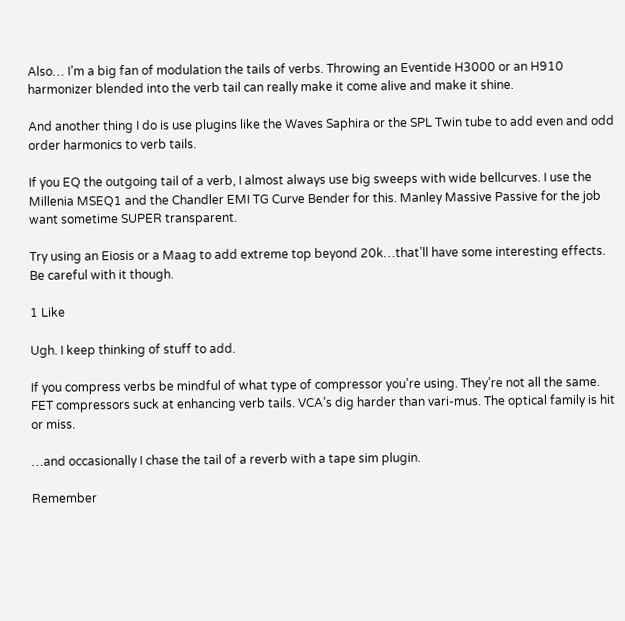Also… I’m a big fan of modulation the tails of verbs. Throwing an Eventide H3000 or an H910 harmonizer blended into the verb tail can really make it come alive and make it shine.

And another thing I do is use plugins like the Waves Saphira or the SPL Twin tube to add even and odd order harmonics to verb tails.

If you EQ the outgoing tail of a verb, I almost always use big sweeps with wide bellcurves. I use the Millenia MSEQ1 and the Chandler EMI TG Curve Bender for this. Manley Massive Passive for the job want sometime SUPER transparent.

Try using an Eiosis or a Maag to add extreme top beyond 20k…that’ll have some interesting effects. Be careful with it though.

1 Like

Ugh. I keep thinking of stuff to add.

If you compress verbs be mindful of what type of compressor you’re using. They’re not all the same. FET compressors suck at enhancing verb tails. VCA’s dig harder than vari-mus. The optical family is hit or miss.

…and occasionally I chase the tail of a reverb with a tape sim plugin.

Remember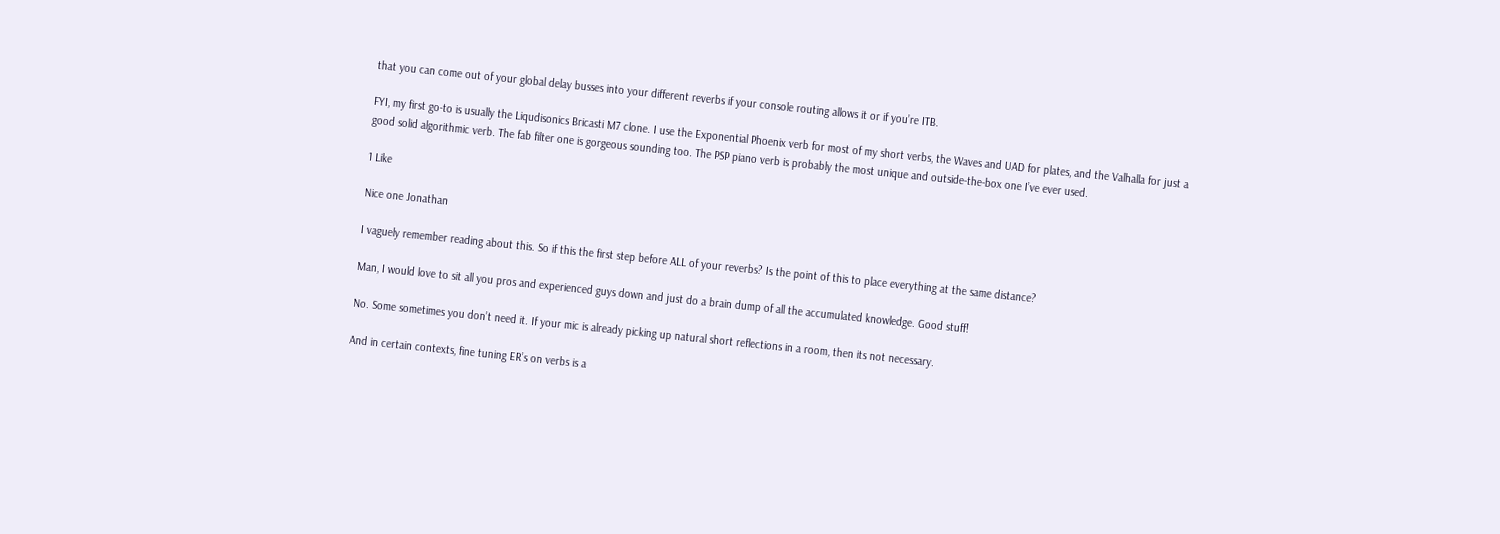that you can come out of your global delay busses into your different reverbs if your console routing allows it or if you’re ITB.

FYI, my first go-to is usually the Liqudisonics Bricasti M7 clone. I use the Exponential Phoenix verb for most of my short verbs, the Waves and UAD for plates, and the Valhalla for just a good solid algorithmic verb. The fab filter one is gorgeous sounding too. The PSP piano verb is probably the most unique and outside-the-box one I’ve ever used.

1 Like

Nice one Jonathan

I vaguely remember reading about this. So if this the first step before ALL of your reverbs? Is the point of this to place everything at the same distance?

Man, I would love to sit all you pros and experienced guys down and just do a brain dump of all the accumulated knowledge. Good stuff!

No. Some sometimes you don’t need it. If your mic is already picking up natural short reflections in a room, then its not necessary.

And in certain contexts, fine tuning ER’s on verbs is a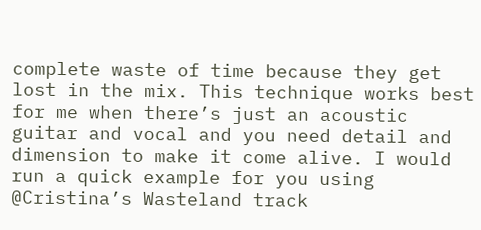complete waste of time because they get lost in the mix. This technique works best for me when there’s just an acoustic guitar and vocal and you need detail and dimension to make it come alive. I would run a quick example for you using @Cristina’s Wasteland track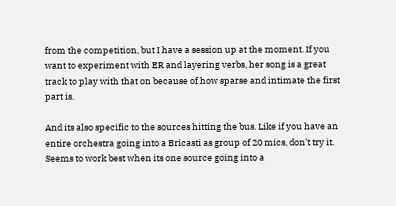from the competition, but I have a session up at the moment. If you want to experiment with ER and layering verbs, her song is a great track to play with that on because of how sparse and intimate the first part is.

And its also specific to the sources hitting the bus. Like if you have an entire orchestra going into a Bricasti as group of 20 mics, don’t try it. Seems to work best when its one source going into a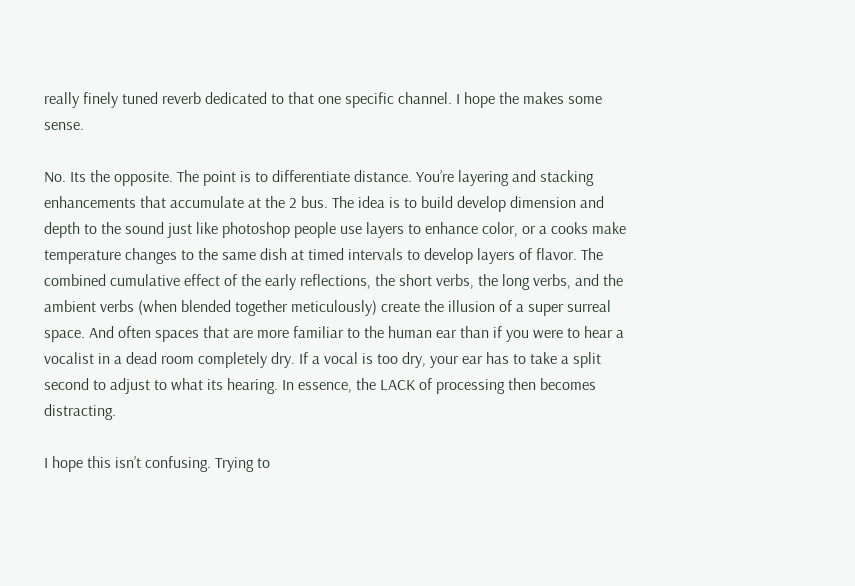really finely tuned reverb dedicated to that one specific channel. I hope the makes some sense.

No. Its the opposite. The point is to differentiate distance. You’re layering and stacking enhancements that accumulate at the 2 bus. The idea is to build develop dimension and depth to the sound just like photoshop people use layers to enhance color, or a cooks make temperature changes to the same dish at timed intervals to develop layers of flavor. The combined cumulative effect of the early reflections, the short verbs, the long verbs, and the ambient verbs (when blended together meticulously) create the illusion of a super surreal space. And often spaces that are more familiar to the human ear than if you were to hear a vocalist in a dead room completely dry. If a vocal is too dry, your ear has to take a split second to adjust to what its hearing. In essence, the LACK of processing then becomes distracting.

I hope this isn’t confusing. Trying to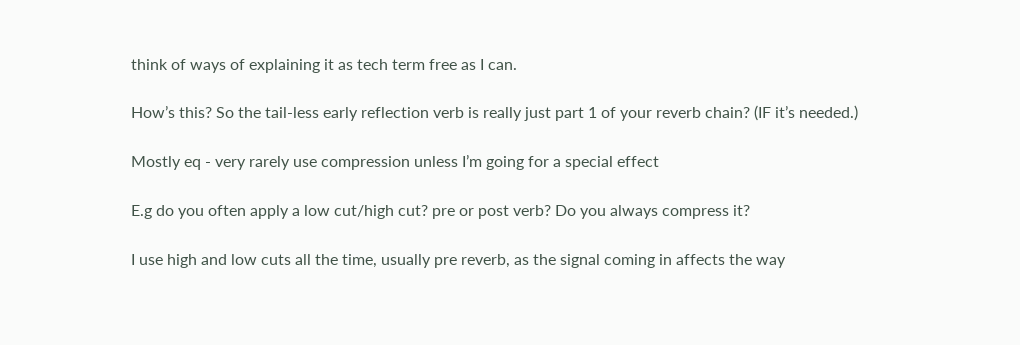think of ways of explaining it as tech term free as I can.

How’s this? So the tail-less early reflection verb is really just part 1 of your reverb chain? (IF it’s needed.)

Mostly eq - very rarely use compression unless I’m going for a special effect

E.g do you often apply a low cut/high cut? pre or post verb? Do you always compress it?

I use high and low cuts all the time, usually pre reverb, as the signal coming in affects the way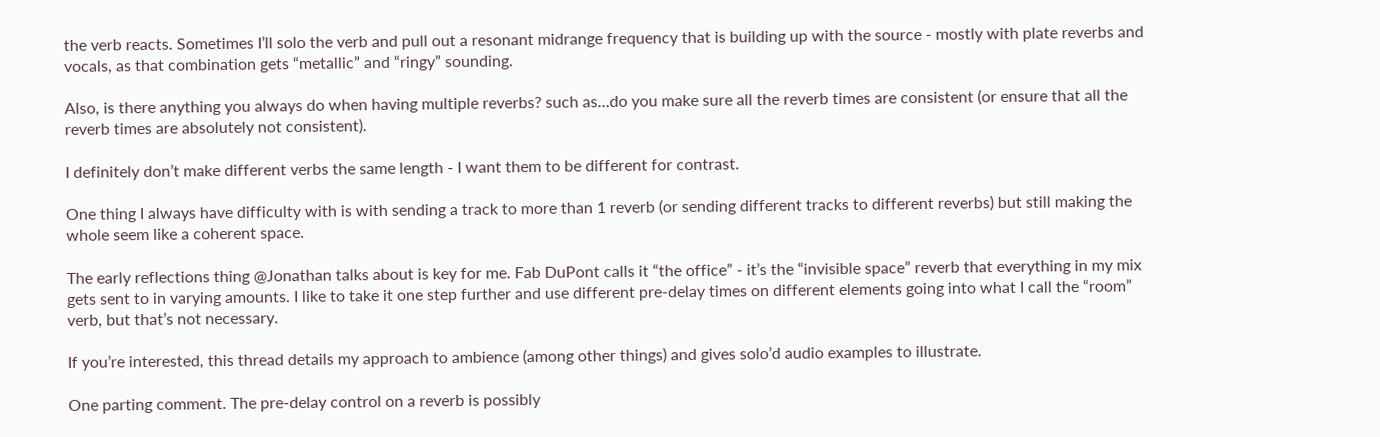the verb reacts. Sometimes I’ll solo the verb and pull out a resonant midrange frequency that is building up with the source - mostly with plate reverbs and vocals, as that combination gets “metallic” and “ringy” sounding.

Also, is there anything you always do when having multiple reverbs? such as…do you make sure all the reverb times are consistent (or ensure that all the reverb times are absolutely not consistent).

I definitely don’t make different verbs the same length - I want them to be different for contrast.

One thing I always have difficulty with is with sending a track to more than 1 reverb (or sending different tracks to different reverbs) but still making the whole seem like a coherent space.

The early reflections thing @Jonathan talks about is key for me. Fab DuPont calls it “the office” - it’s the “invisible space” reverb that everything in my mix gets sent to in varying amounts. I like to take it one step further and use different pre-delay times on different elements going into what I call the “room” verb, but that’s not necessary.

If you’re interested, this thread details my approach to ambience (among other things) and gives solo’d audio examples to illustrate.

One parting comment. The pre-delay control on a reverb is possibly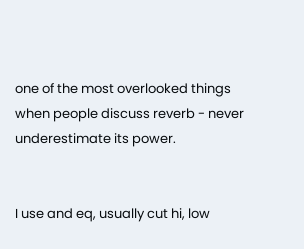one of the most overlooked things when people discuss reverb - never underestimate its power.


I use and eq, usually cut hi, low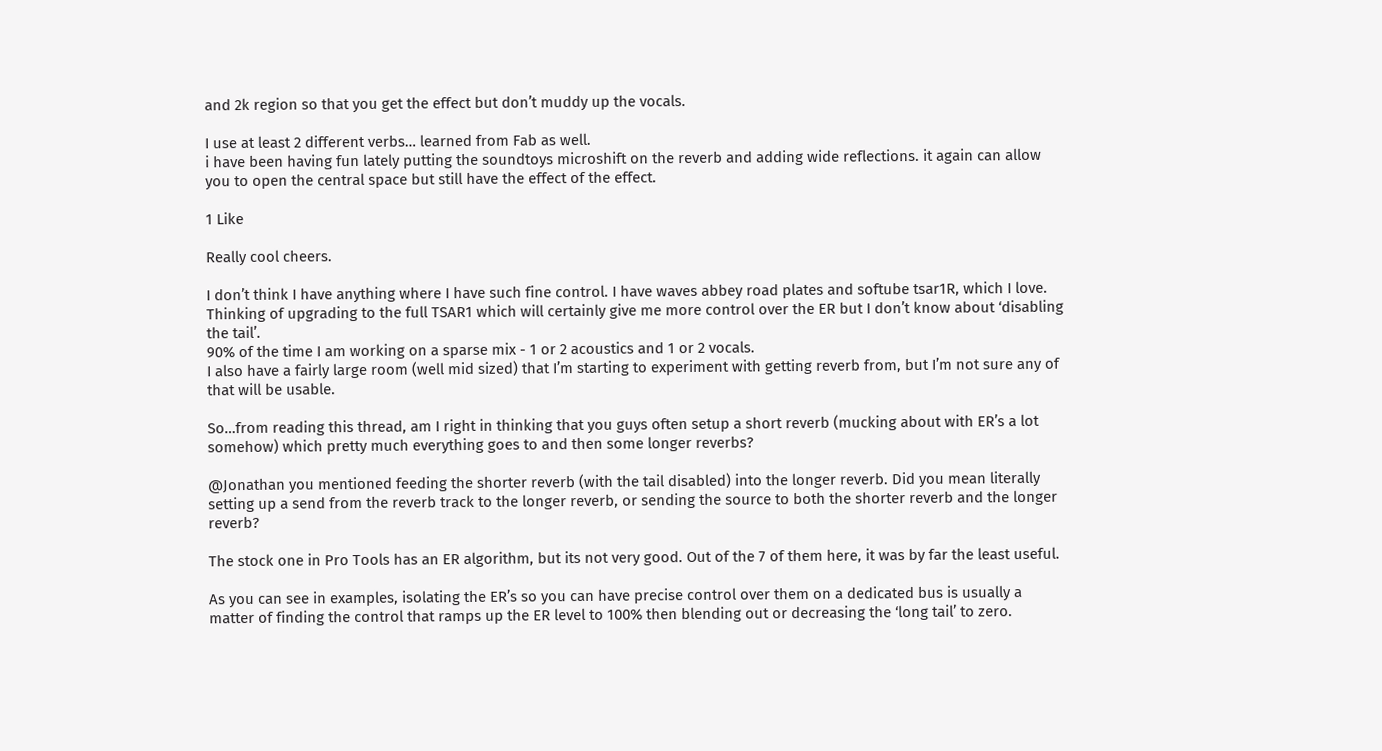and 2k region so that you get the effect but don’t muddy up the vocals.

I use at least 2 different verbs… learned from Fab as well.
i have been having fun lately putting the soundtoys microshift on the reverb and adding wide reflections. it again can allow you to open the central space but still have the effect of the effect.

1 Like

Really cool cheers.

I don’t think I have anything where I have such fine control. I have waves abbey road plates and softube tsar1R, which I love.
Thinking of upgrading to the full TSAR1 which will certainly give me more control over the ER but I don’t know about ‘disabling the tail’.
90% of the time I am working on a sparse mix - 1 or 2 acoustics and 1 or 2 vocals.
I also have a fairly large room (well mid sized) that I’m starting to experiment with getting reverb from, but I’m not sure any of that will be usable.

So…from reading this thread, am I right in thinking that you guys often setup a short reverb (mucking about with ER’s a lot somehow) which pretty much everything goes to and then some longer reverbs?

@Jonathan you mentioned feeding the shorter reverb (with the tail disabled) into the longer reverb. Did you mean literally setting up a send from the reverb track to the longer reverb, or sending the source to both the shorter reverb and the longer reverb?

The stock one in Pro Tools has an ER algorithm, but its not very good. Out of the 7 of them here, it was by far the least useful.

As you can see in examples, isolating the ER’s so you can have precise control over them on a dedicated bus is usually a matter of finding the control that ramps up the ER level to 100% then blending out or decreasing the ‘long tail’ to zero.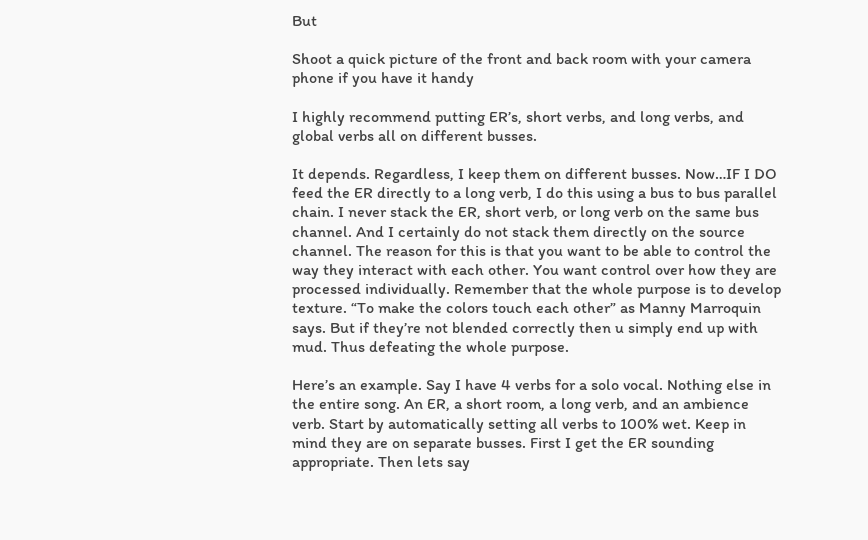But

Shoot a quick picture of the front and back room with your camera phone if you have it handy

I highly recommend putting ER’s, short verbs, and long verbs, and global verbs all on different busses.

It depends. Regardless, I keep them on different busses. Now…IF I DO feed the ER directly to a long verb, I do this using a bus to bus parallel chain. I never stack the ER, short verb, or long verb on the same bus channel. And I certainly do not stack them directly on the source channel. The reason for this is that you want to be able to control the way they interact with each other. You want control over how they are processed individually. Remember that the whole purpose is to develop texture. “To make the colors touch each other” as Manny Marroquin says. But if they’re not blended correctly then u simply end up with mud. Thus defeating the whole purpose.

Here’s an example. Say I have 4 verbs for a solo vocal. Nothing else in the entire song. An ER, a short room, a long verb, and an ambience verb. Start by automatically setting all verbs to 100% wet. Keep in mind they are on separate busses. First I get the ER sounding appropriate. Then lets say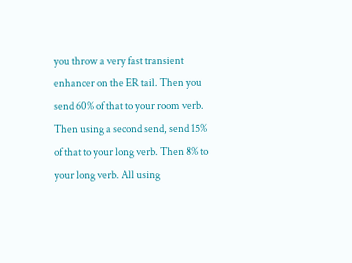you throw a very fast transient enhancer on the ER tail. Then you send 60% of that to your room verb. Then using a second send, send 15% of that to your long verb. Then 8% to your long verb. All using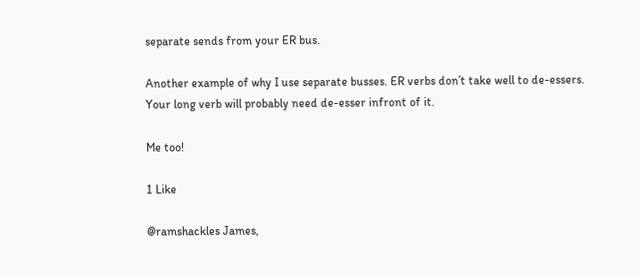separate sends from your ER bus.

Another example of why I use separate busses. ER verbs don’t take well to de-essers. Your long verb will probably need de-esser infront of it.

Me too!

1 Like

@ramshackles James,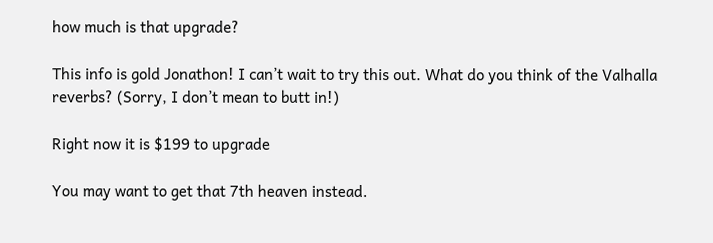how much is that upgrade?

This info is gold Jonathon! I can’t wait to try this out. What do you think of the Valhalla reverbs? (Sorry, I don’t mean to butt in!)

Right now it is $199 to upgrade

You may want to get that 7th heaven instead.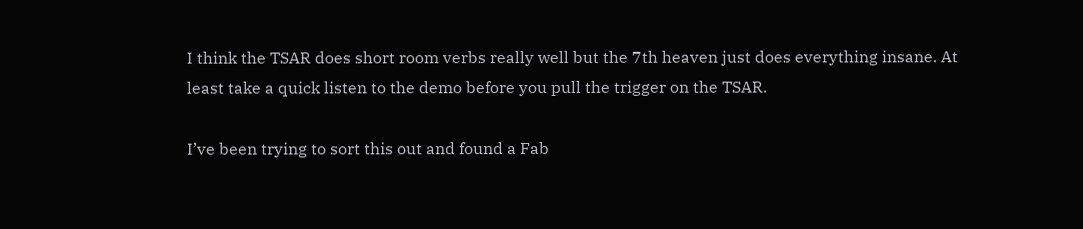I think the TSAR does short room verbs really well but the 7th heaven just does everything insane. At least take a quick listen to the demo before you pull the trigger on the TSAR.

I’ve been trying to sort this out and found a Fab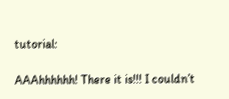tutorial:

AAAhhhhhh! There it is!!! I couldn’t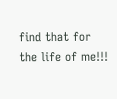find that for the life of me!!!